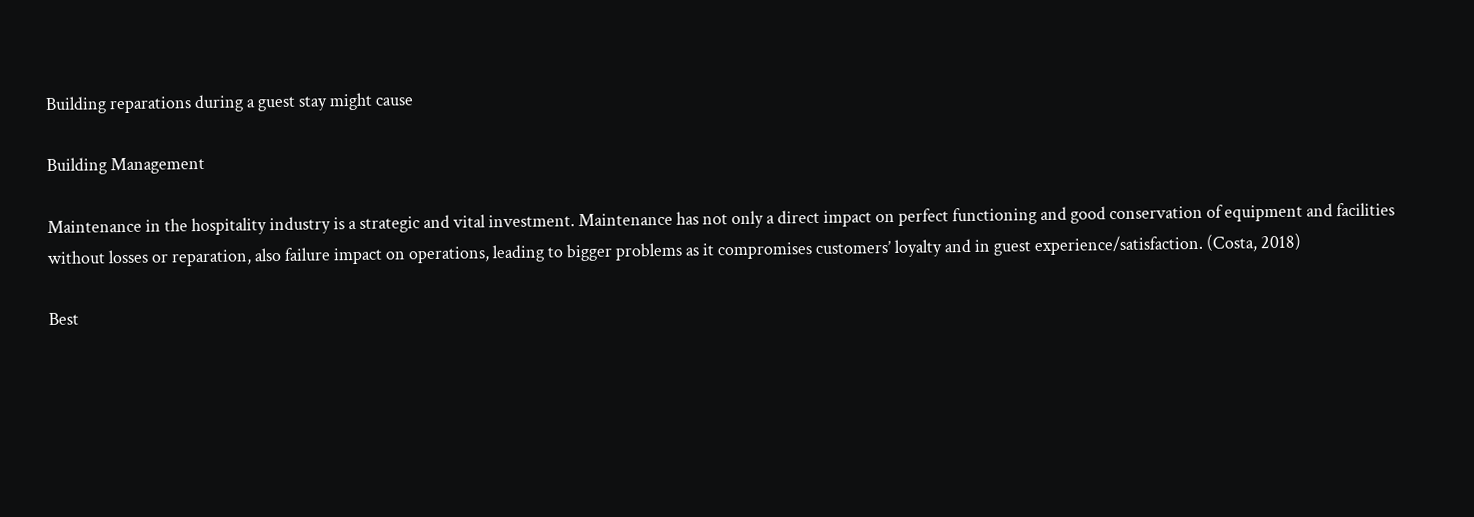Building reparations during a guest stay might cause

Building Management

Maintenance in the hospitality industry is a strategic and vital investment. Maintenance has not only a direct impact on perfect functioning and good conservation of equipment and facilities without losses or reparation, also failure impact on operations, leading to bigger problems as it compromises customers’ loyalty and in guest experience/satisfaction. (Costa, 2018)

Best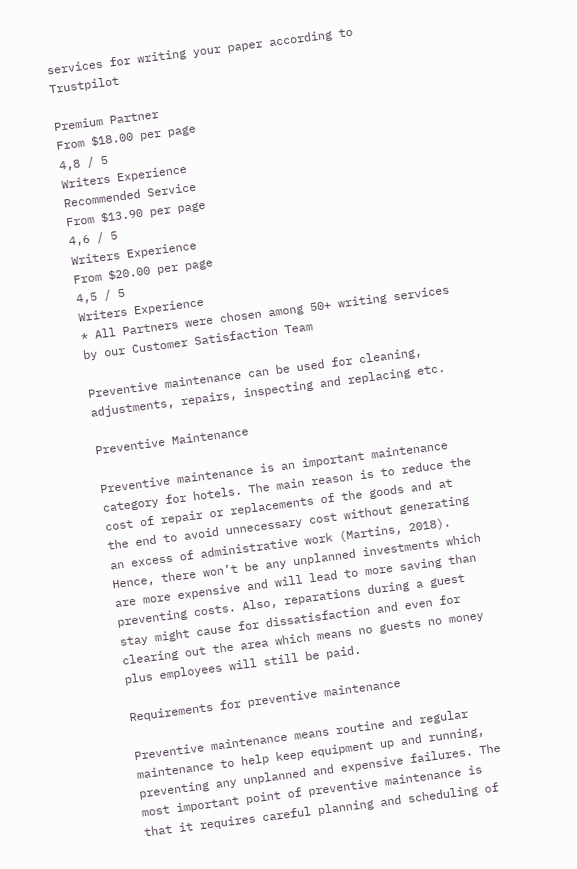services for writing your paper according to Trustpilot

Premium Partner
From $18.00 per page
4,8 / 5
Writers Experience
Recommended Service
From $13.90 per page
4,6 / 5
Writers Experience
From $20.00 per page
4,5 / 5
Writers Experience
* All Partners were chosen among 50+ writing services by our Customer Satisfaction Team

Preventive maintenance can be used for cleaning, adjustments, repairs, inspecting and replacing etc.

Preventive Maintenance

Preventive maintenance is an important maintenance category for hotels. The main reason is to reduce the cost of repair or replacements of the goods and at the end to avoid unnecessary cost without generating an excess of administrative work (Martins, 2018). Hence, there won’t be any unplanned investments which are more expensive and will lead to more saving than preventing costs. Also, reparations during a guest stay might cause for dissatisfaction and even for clearing out the area which means no guests no money plus employees will still be paid.

Requirements for preventive maintenance

Preventive maintenance means routine and regular maintenance to help keep equipment up and running, preventing any unplanned and expensive failures. The most important point of preventive maintenance is that it requires careful planning and scheduling of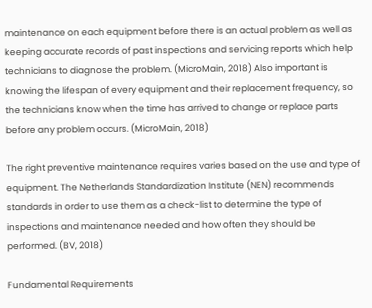maintenance on each equipment before there is an actual problem as well as keeping accurate records of past inspections and servicing reports which help technicians to diagnose the problem. (MicroMain, 2018) Also important is knowing the lifespan of every equipment and their replacement frequency, so the technicians know when the time has arrived to change or replace parts before any problem occurs. (MicroMain, 2018)

The right preventive maintenance requires varies based on the use and type of equipment. The Netherlands Standardization Institute (NEN) recommends standards in order to use them as a check-list to determine the type of inspections and maintenance needed and how often they should be performed. (BV, 2018)

Fundamental Requirements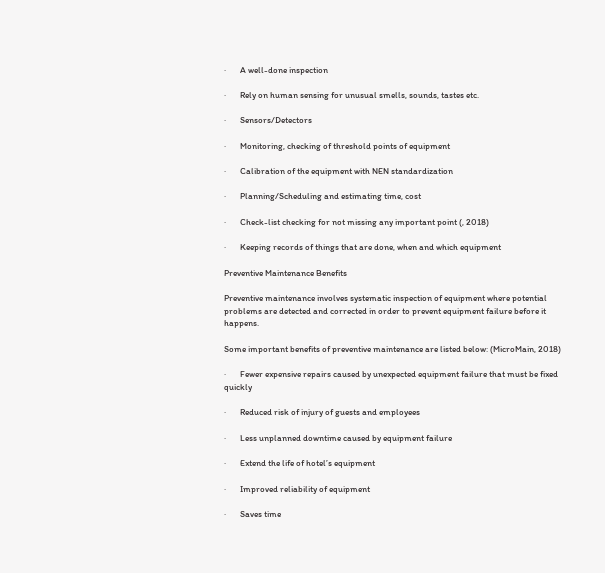·       A well-done inspection

·       Rely on human sensing for unusual smells, sounds, tastes etc.

·       Sensors/Detectors

·       Monitoring, checking of threshold points of equipment

·       Calibration of the equipment with NEN standardization

·       Planning/Scheduling and estimating time, cost

·       Check-list checking for not missing any important point (, 2018)

·       Keeping records of things that are done, when and which equipment

Preventive Maintenance Benefits

Preventive maintenance involves systematic inspection of equipment where potential problems are detected and corrected in order to prevent equipment failure before it happens.

Some important benefits of preventive maintenance are listed below: (MicroMain, 2018)

·       Fewer expensive repairs caused by unexpected equipment failure that must be fixed quickly

·       Reduced risk of injury of guests and employees

·       Less unplanned downtime caused by equipment failure

·       Extend the life of hotel’s equipment

·       Improved reliability of equipment

·       Saves time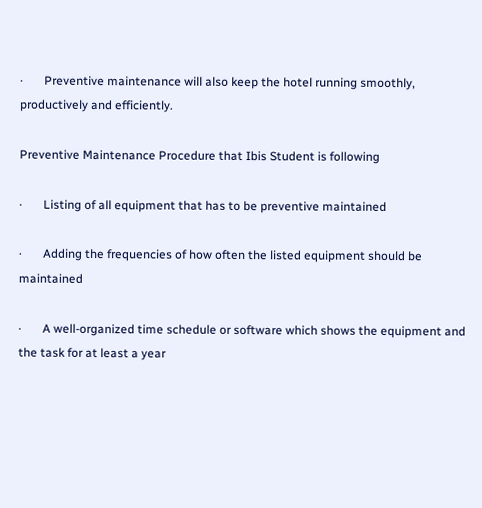·       Preventive maintenance will also keep the hotel running smoothly, productively and efficiently.

Preventive Maintenance Procedure that Ibis Student is following

·       Listing of all equipment that has to be preventive maintained

·       Adding the frequencies of how often the listed equipment should be maintained

·       A well-organized time schedule or software which shows the equipment and the task for at least a year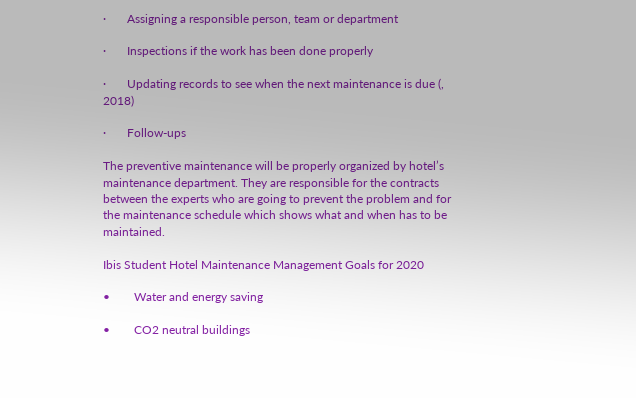·       Assigning a responsible person, team or department

·       Inspections if the work has been done properly

·       Updating records to see when the next maintenance is due (, 2018)

·       Follow-ups

The preventive maintenance will be properly organized by hotel’s maintenance department. They are responsible for the contracts between the experts who are going to prevent the problem and for the maintenance schedule which shows what and when has to be maintained.

Ibis Student Hotel Maintenance Management Goals for 2020

•        Water and energy saving

•        CO2 neutral buildings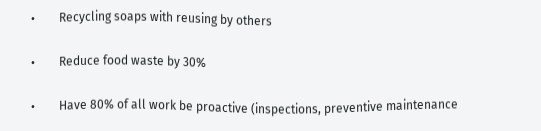•        Recycling soaps with reusing by others

•        Reduce food waste by 30%

•        Have 80% of all work be proactive (inspections, preventive maintenance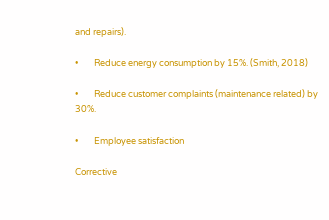and repairs).

•        Reduce energy consumption by 15%. (Smith, 2018)

•        Reduce customer complaints (maintenance related) by 30%.

•        Employee satisfaction

Corrective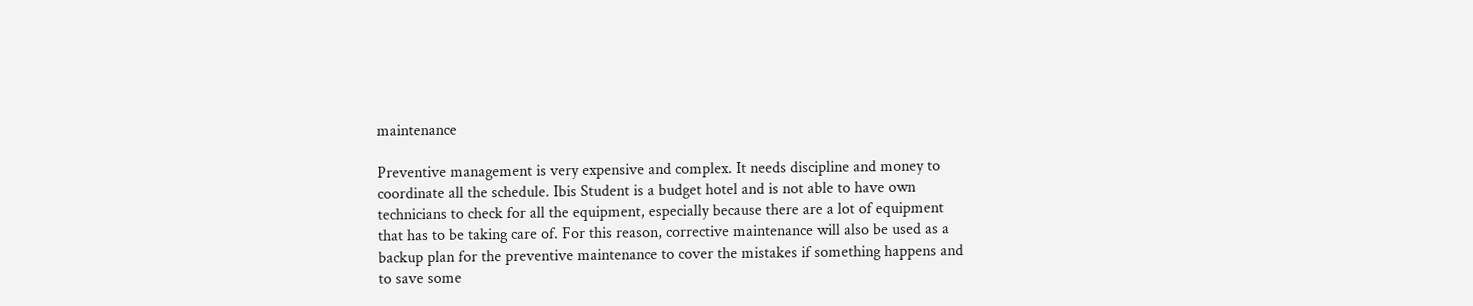maintenance

Preventive management is very expensive and complex. It needs discipline and money to coordinate all the schedule. Ibis Student is a budget hotel and is not able to have own technicians to check for all the equipment, especially because there are a lot of equipment that has to be taking care of. For this reason, corrective maintenance will also be used as a backup plan for the preventive maintenance to cover the mistakes if something happens and to save some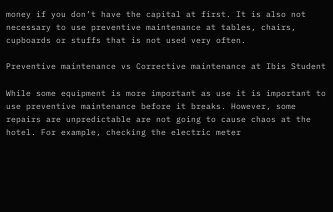money if you don’t have the capital at first. It is also not necessary to use preventive maintenance at tables, chairs, cupboards or stuffs that is not used very often.

Preventive maintenance vs Corrective maintenance at Ibis Student

While some equipment is more important as use it is important to use preventive maintenance before it breaks. However, some repairs are unpredictable are not going to cause chaos at the hotel. For example, checking the electric meter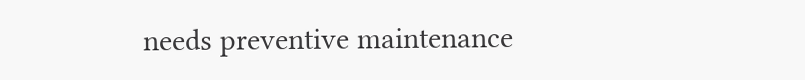needs preventive maintenance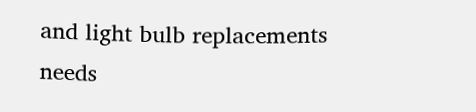and light bulb replacements needs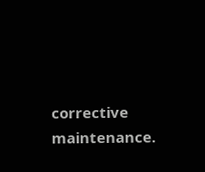corrective maintenance.